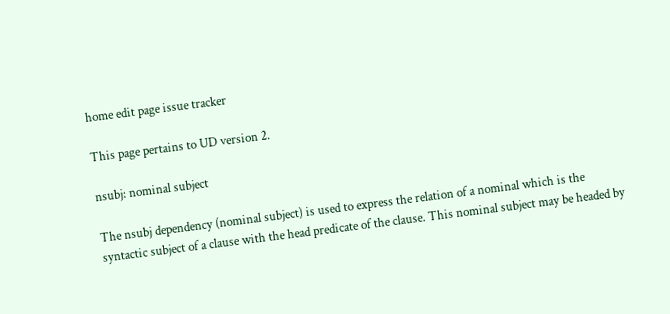home edit page issue tracker

This page pertains to UD version 2.

nsubj: nominal subject

The nsubj dependency (nominal subject) is used to express the relation of a nominal which is the syntactic subject of a clause with the head predicate of the clause. This nominal subject may be headed by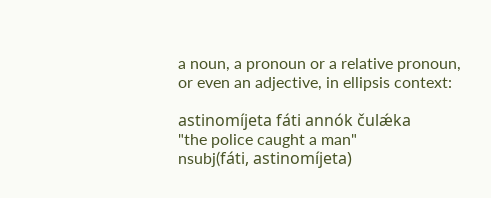a noun, a pronoun or a relative pronoun, or even an adjective, in ellipsis context:

astinomíjeta fáti annók čulǽka
"the police caught a man"
nsubj(fáti, astinomíjeta)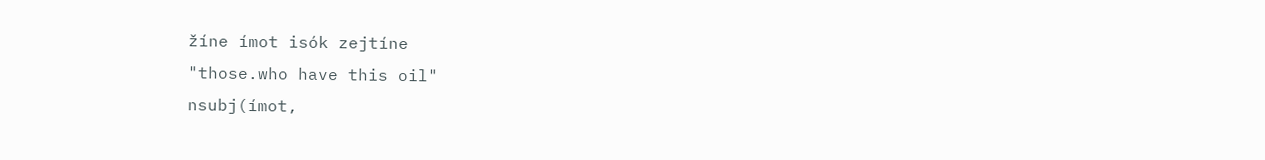žíne ímot isók zejtíne
"those.who have this oil"
nsubj(ímot,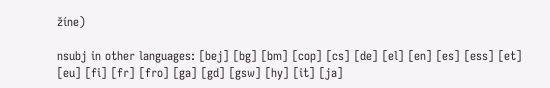žíne)

nsubj in other languages: [bej] [bg] [bm] [cop] [cs] [de] [el] [en] [es] [ess] [et] [eu] [fi] [fr] [fro] [ga] [gd] [gsw] [hy] [it] [ja]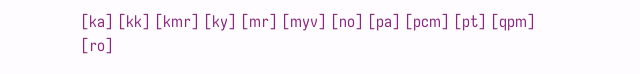[ka] [kk] [kmr] [ky] [mr] [myv] [no] [pa] [pcm] [pt] [qpm] [ro]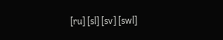[ru] [sl] [sv] [swl]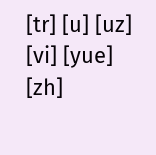[tr] [u] [uz] [vi] [yue] [zh]